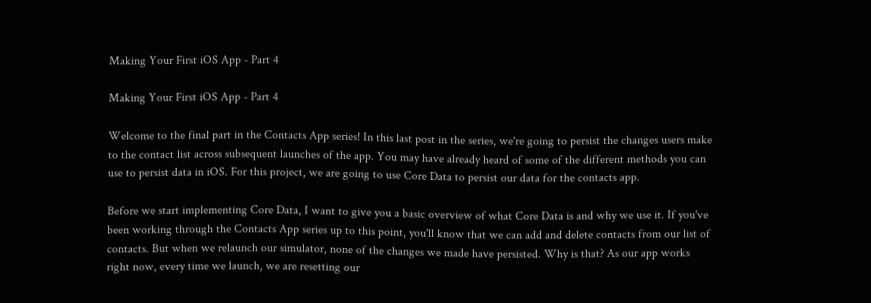Making Your First iOS App - Part 4

Making Your First iOS App - Part 4

Welcome to the final part in the Contacts App series! In this last post in the series, we're going to persist the changes users make to the contact list across subsequent launches of the app. You may have already heard of some of the different methods you can use to persist data in iOS. For this project, we are going to use Core Data to persist our data for the contacts app.

Before we start implementing Core Data, I want to give you a basic overview of what Core Data is and why we use it. If you've been working through the Contacts App series up to this point, you'll know that we can add and delete contacts from our list of contacts. But when we relaunch our simulator, none of the changes we made have persisted. Why is that? As our app works right now, every time we launch, we are resetting our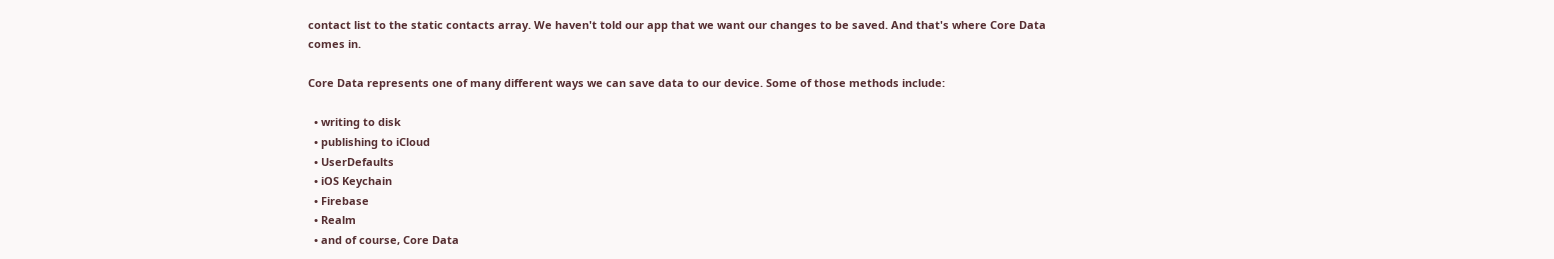contact list to the static contacts array. We haven't told our app that we want our changes to be saved. And that's where Core Data comes in.

Core Data represents one of many different ways we can save data to our device. Some of those methods include:

  • writing to disk
  • publishing to iCloud
  • UserDefaults
  • iOS Keychain
  • Firebase
  • Realm
  • and of course, Core Data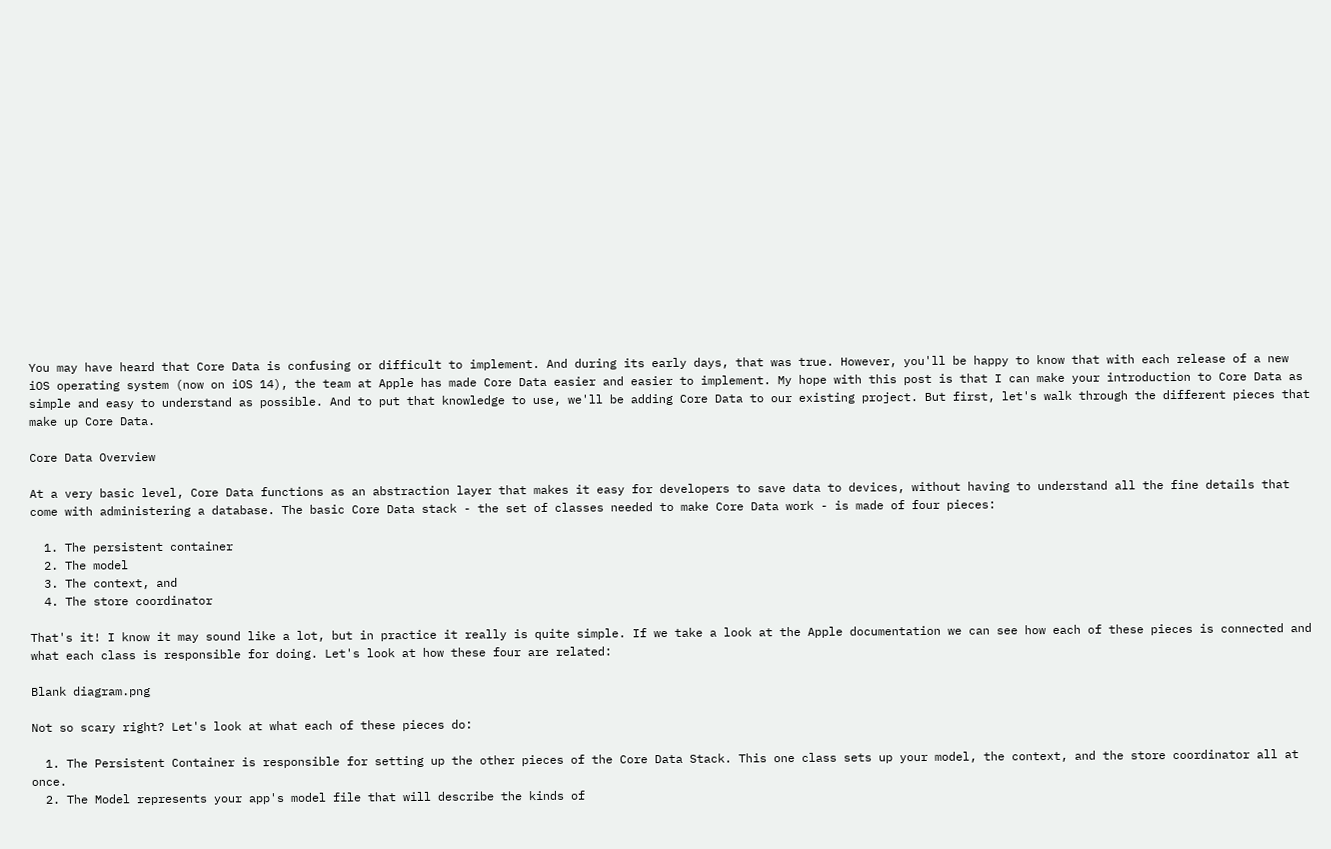You may have heard that Core Data is confusing or difficult to implement. And during its early days, that was true. However, you'll be happy to know that with each release of a new iOS operating system (now on iOS 14), the team at Apple has made Core Data easier and easier to implement. My hope with this post is that I can make your introduction to Core Data as simple and easy to understand as possible. And to put that knowledge to use, we'll be adding Core Data to our existing project. But first, let's walk through the different pieces that make up Core Data.

Core Data Overview

At a very basic level, Core Data functions as an abstraction layer that makes it easy for developers to save data to devices, without having to understand all the fine details that come with administering a database. The basic Core Data stack - the set of classes needed to make Core Data work - is made of four pieces:

  1. The persistent container
  2. The model
  3. The context, and
  4. The store coordinator

That's it! I know it may sound like a lot, but in practice it really is quite simple. If we take a look at the Apple documentation we can see how each of these pieces is connected and what each class is responsible for doing. Let's look at how these four are related:

Blank diagram.png

Not so scary right? Let's look at what each of these pieces do:

  1. The Persistent Container is responsible for setting up the other pieces of the Core Data Stack. This one class sets up your model, the context, and the store coordinator all at once.
  2. The Model represents your app's model file that will describe the kinds of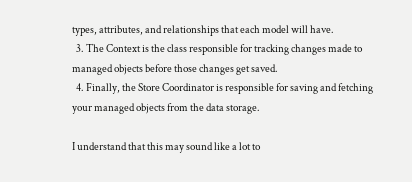types, attributes, and relationships that each model will have.
  3. The Context is the class responsible for tracking changes made to managed objects before those changes get saved.
  4. Finally, the Store Coordinator is responsible for saving and fetching your managed objects from the data storage.

I understand that this may sound like a lot to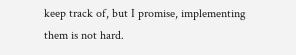keep track of, but I promise, implementing them is not hard.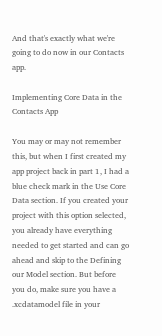And that's exactly what we're going to do now in our Contacts app.

Implementing Core Data in the Contacts App

You may or may not remember this, but when I first created my app project back in part 1, I had a blue check mark in the Use Core Data section. If you created your project with this option selected, you already have everything needed to get started and can go ahead and skip to the Defining our Model section. But before you do, make sure you have a .xcdatamodel file in your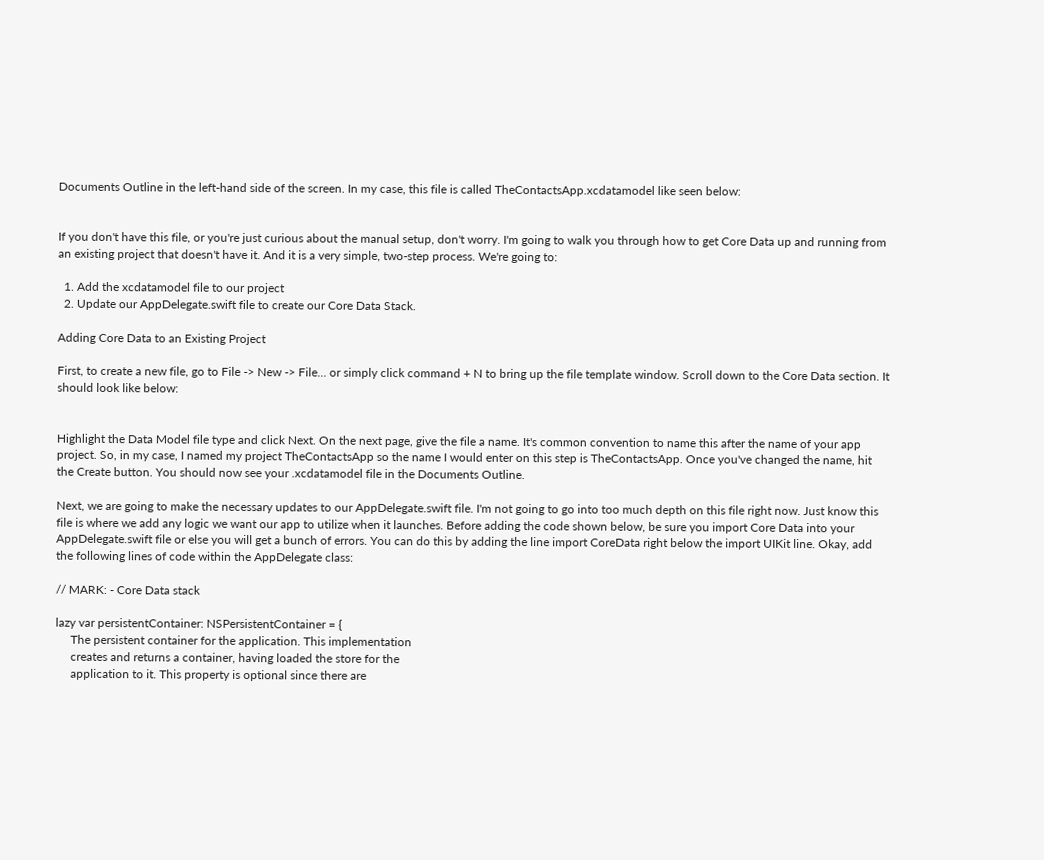Documents Outline in the left-hand side of the screen. In my case, this file is called TheContactsApp.xcdatamodel like seen below:


If you don't have this file, or you're just curious about the manual setup, don't worry. I'm going to walk you through how to get Core Data up and running from an existing project that doesn't have it. And it is a very simple, two-step process. We're going to:

  1. Add the xcdatamodel file to our project
  2. Update our AppDelegate.swift file to create our Core Data Stack.

Adding Core Data to an Existing Project

First, to create a new file, go to File -> New -> File... or simply click command + N to bring up the file template window. Scroll down to the Core Data section. It should look like below:


Highlight the Data Model file type and click Next. On the next page, give the file a name. It's common convention to name this after the name of your app project. So, in my case, I named my project TheContactsApp so the name I would enter on this step is TheContactsApp. Once you've changed the name, hit the Create button. You should now see your .xcdatamodel file in the Documents Outline.

Next, we are going to make the necessary updates to our AppDelegate.swift file. I'm not going to go into too much depth on this file right now. Just know this file is where we add any logic we want our app to utilize when it launches. Before adding the code shown below, be sure you import Core Data into your AppDelegate.swift file or else you will get a bunch of errors. You can do this by adding the line import CoreData right below the import UIKit line. Okay, add the following lines of code within the AppDelegate class:

// MARK: - Core Data stack

lazy var persistentContainer: NSPersistentContainer = {
     The persistent container for the application. This implementation
     creates and returns a container, having loaded the store for the
     application to it. This property is optional since there are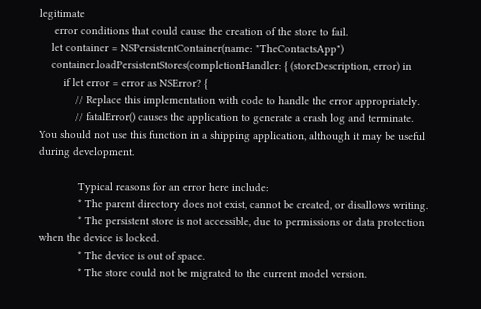legitimate
     error conditions that could cause the creation of the store to fail.
    let container = NSPersistentContainer(name: "TheContactsApp")
    container.loadPersistentStores(completionHandler: { (storeDescription, error) in
        if let error = error as NSError? {
            // Replace this implementation with code to handle the error appropriately.
            // fatalError() causes the application to generate a crash log and terminate. You should not use this function in a shipping application, although it may be useful during development.

             Typical reasons for an error here include:
             * The parent directory does not exist, cannot be created, or disallows writing.
             * The persistent store is not accessible, due to permissions or data protection when the device is locked.
             * The device is out of space.
             * The store could not be migrated to the current model version.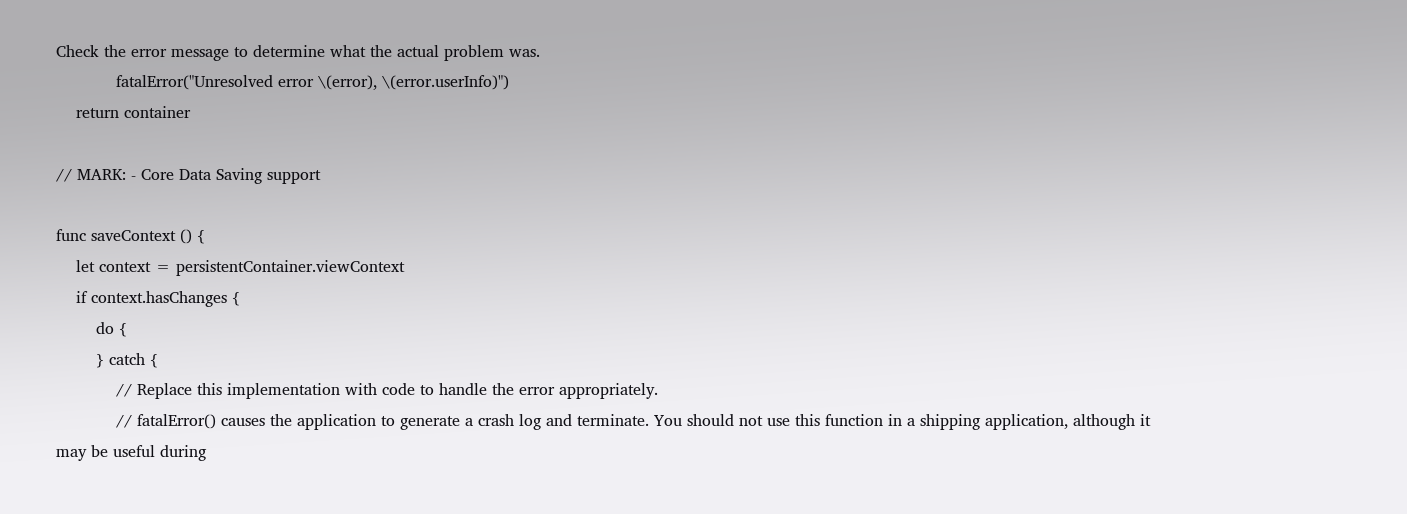Check the error message to determine what the actual problem was.
            fatalError("Unresolved error \(error), \(error.userInfo)")
    return container

// MARK: - Core Data Saving support

func saveContext () {
    let context = persistentContainer.viewContext
    if context.hasChanges {
        do {
        } catch {
            // Replace this implementation with code to handle the error appropriately.
            // fatalError() causes the application to generate a crash log and terminate. You should not use this function in a shipping application, although it may be useful during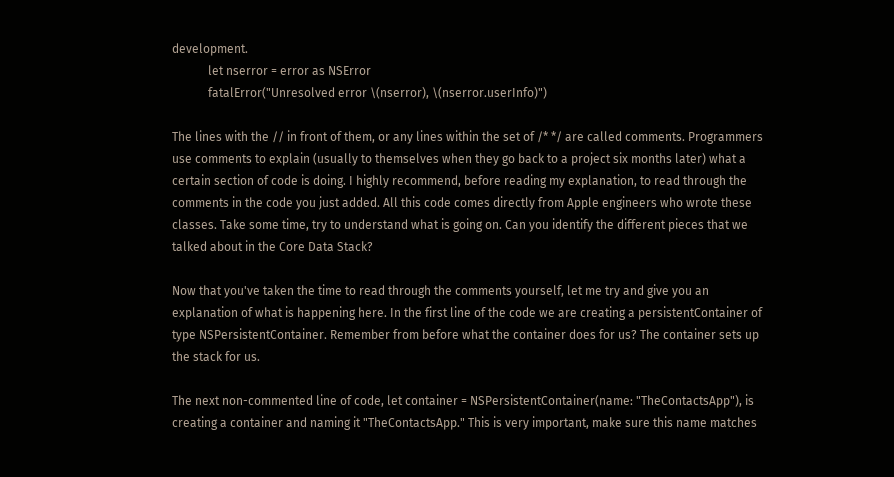development.
            let nserror = error as NSError
            fatalError("Unresolved error \(nserror), \(nserror.userInfo)")

The lines with the // in front of them, or any lines within the set of /* */ are called comments. Programmers use comments to explain (usually to themselves when they go back to a project six months later) what a certain section of code is doing. I highly recommend, before reading my explanation, to read through the comments in the code you just added. All this code comes directly from Apple engineers who wrote these classes. Take some time, try to understand what is going on. Can you identify the different pieces that we talked about in the Core Data Stack?

Now that you've taken the time to read through the comments yourself, let me try and give you an explanation of what is happening here. In the first line of the code we are creating a persistentContainer of type NSPersistentContainer. Remember from before what the container does for us? The container sets up the stack for us.

The next non-commented line of code, let container = NSPersistentContainer(name: "TheContactsApp"), is creating a container and naming it "TheContactsApp." This is very important, make sure this name matches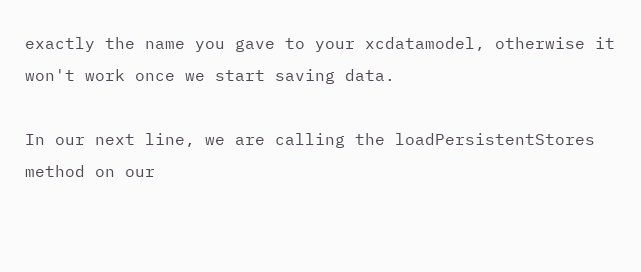exactly the name you gave to your xcdatamodel, otherwise it won't work once we start saving data.

In our next line, we are calling the loadPersistentStores method on our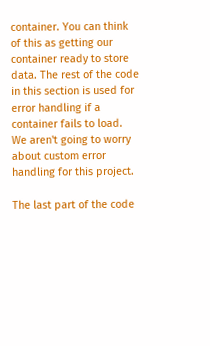container. You can think of this as getting our container ready to store data. The rest of the code in this section is used for error handling if a container fails to load. We aren't going to worry about custom error handling for this project.

The last part of the code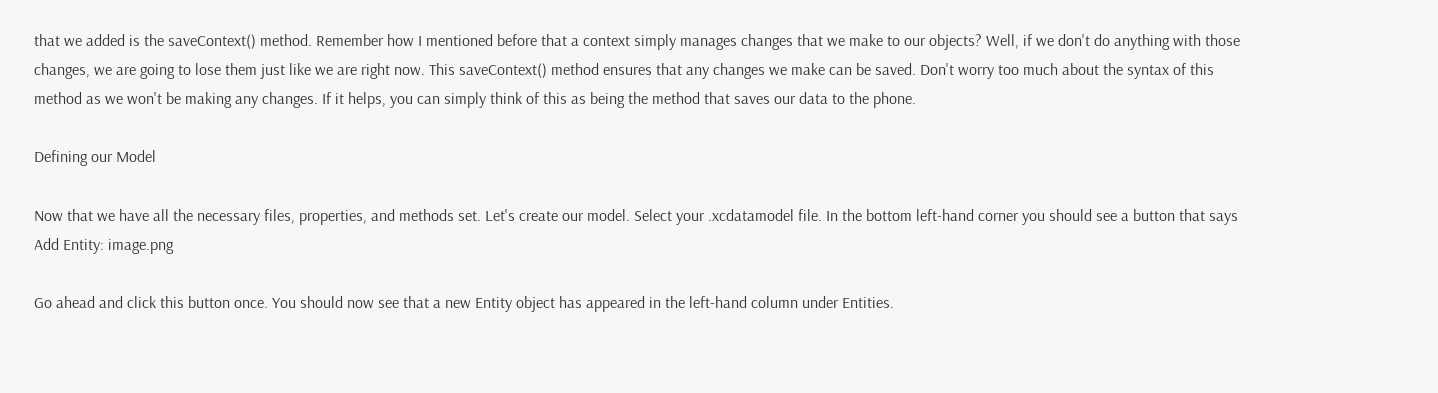that we added is the saveContext() method. Remember how I mentioned before that a context simply manages changes that we make to our objects? Well, if we don't do anything with those changes, we are going to lose them just like we are right now. This saveContext() method ensures that any changes we make can be saved. Don't worry too much about the syntax of this method as we won't be making any changes. If it helps, you can simply think of this as being the method that saves our data to the phone.

Defining our Model

Now that we have all the necessary files, properties, and methods set. Let's create our model. Select your .xcdatamodel file. In the bottom left-hand corner you should see a button that says Add Entity: image.png

Go ahead and click this button once. You should now see that a new Entity object has appeared in the left-hand column under Entities.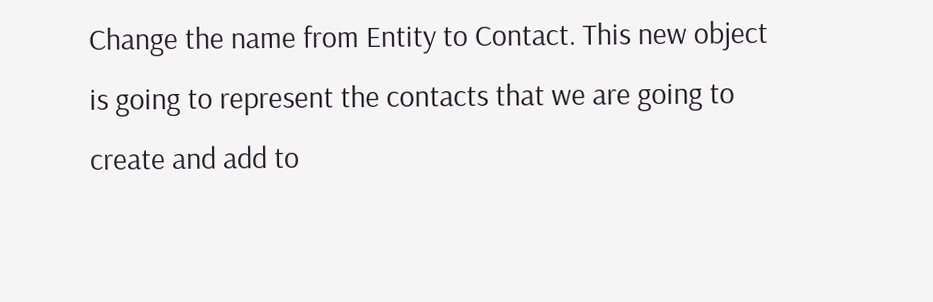Change the name from Entity to Contact. This new object is going to represent the contacts that we are going to create and add to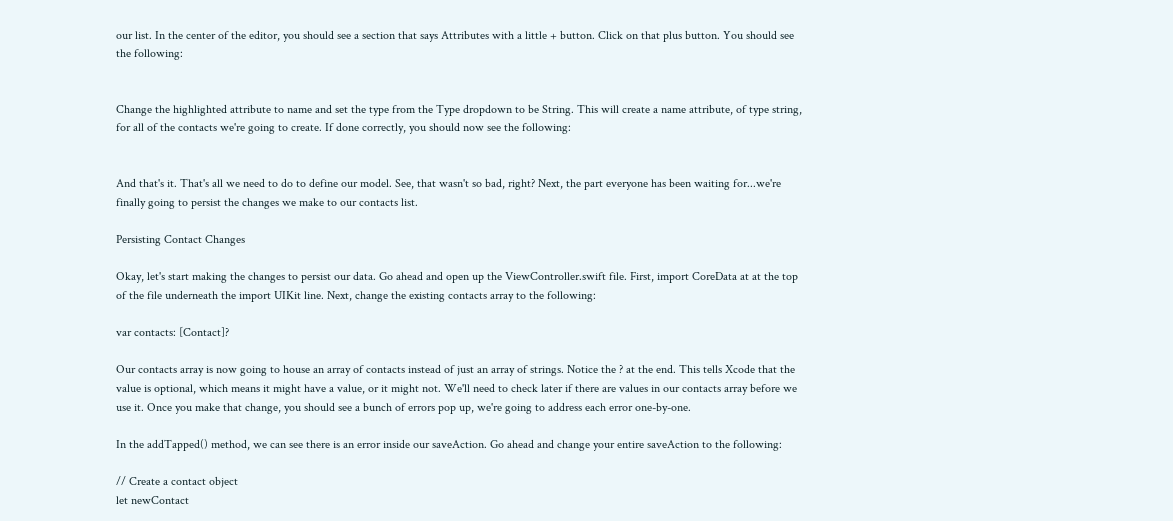our list. In the center of the editor, you should see a section that says Attributes with a little + button. Click on that plus button. You should see the following:


Change the highlighted attribute to name and set the type from the Type dropdown to be String. This will create a name attribute, of type string, for all of the contacts we're going to create. If done correctly, you should now see the following:


And that's it. That's all we need to do to define our model. See, that wasn't so bad, right? Next, the part everyone has been waiting for...we're finally going to persist the changes we make to our contacts list.

Persisting Contact Changes

Okay, let's start making the changes to persist our data. Go ahead and open up the ViewController.swift file. First, import CoreData at at the top of the file underneath the import UIKit line. Next, change the existing contacts array to the following:

var contacts: [Contact]?

Our contacts array is now going to house an array of contacts instead of just an array of strings. Notice the ? at the end. This tells Xcode that the value is optional, which means it might have a value, or it might not. We'll need to check later if there are values in our contacts array before we use it. Once you make that change, you should see a bunch of errors pop up, we're going to address each error one-by-one.

In the addTapped() method, we can see there is an error inside our saveAction. Go ahead and change your entire saveAction to the following:

// Create a contact object
let newContact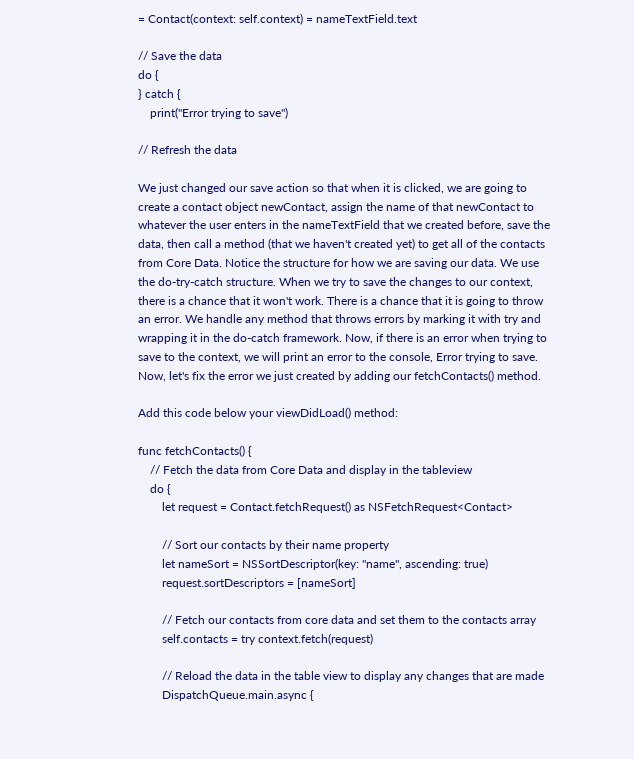= Contact(context: self.context) = nameTextField.text

// Save the data
do {
} catch {
    print("Error trying to save")

// Refresh the data

We just changed our save action so that when it is clicked, we are going to create a contact object newContact, assign the name of that newContact to whatever the user enters in the nameTextField that we created before, save the data, then call a method (that we haven't created yet) to get all of the contacts from Core Data. Notice the structure for how we are saving our data. We use the do-try-catch structure. When we try to save the changes to our context, there is a chance that it won't work. There is a chance that it is going to throw an error. We handle any method that throws errors by marking it with try and wrapping it in the do-catch framework. Now, if there is an error when trying to save to the context, we will print an error to the console, Error trying to save. Now, let's fix the error we just created by adding our fetchContacts() method.

Add this code below your viewDidLoad() method:

func fetchContacts() {
    // Fetch the data from Core Data and display in the tableview
    do {
        let request = Contact.fetchRequest() as NSFetchRequest<Contact>

        // Sort our contacts by their name property
        let nameSort = NSSortDescriptor(key: "name", ascending: true)
        request.sortDescriptors = [nameSort]

        // Fetch our contacts from core data and set them to the contacts array
        self.contacts = try context.fetch(request)

        // Reload the data in the table view to display any changes that are made
        DispatchQueue.main.async {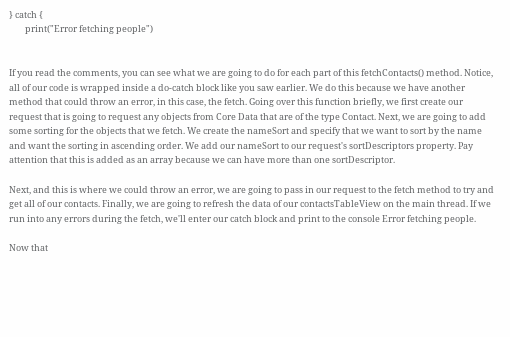} catch {
        print("Error fetching people")


If you read the comments, you can see what we are going to do for each part of this fetchContacts() method. Notice, all of our code is wrapped inside a do-catch block like you saw earlier. We do this because we have another method that could throw an error, in this case, the fetch. Going over this function briefly, we first create our request that is going to request any objects from Core Data that are of the type Contact. Next, we are going to add some sorting for the objects that we fetch. We create the nameSort and specify that we want to sort by the name and want the sorting in ascending order. We add our nameSort to our request's sortDescriptors property. Pay attention that this is added as an array because we can have more than one sortDescriptor.

Next, and this is where we could throw an error, we are going to pass in our request to the fetch method to try and get all of our contacts. Finally, we are going to refresh the data of our contactsTableView on the main thread. If we run into any errors during the fetch, we'll enter our catch block and print to the console Error fetching people.

Now that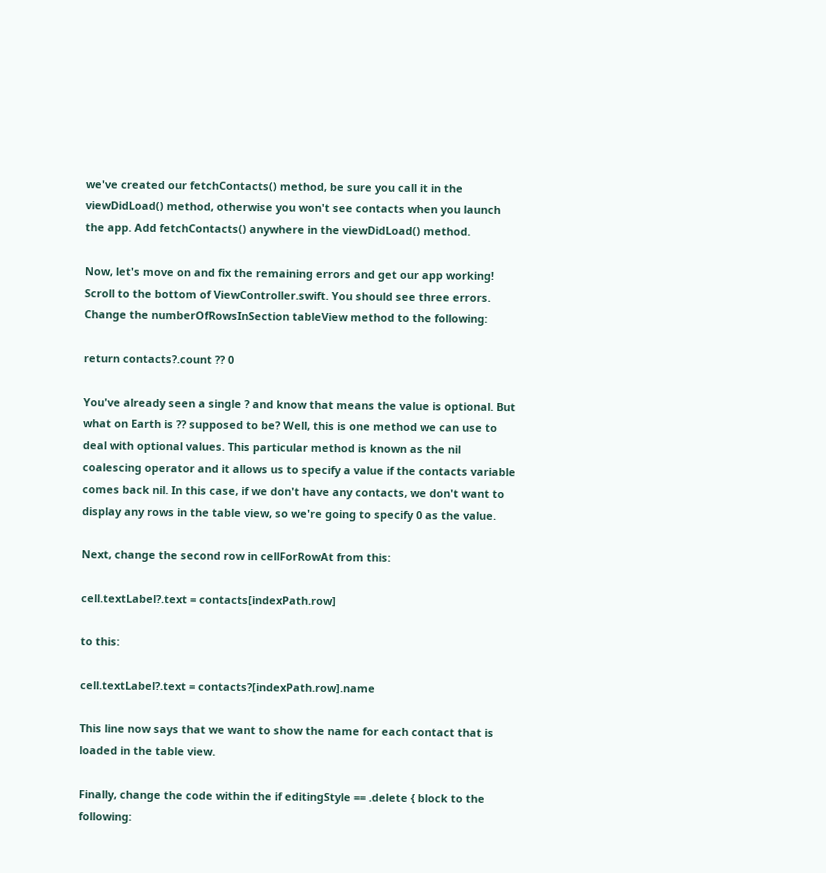we've created our fetchContacts() method, be sure you call it in the viewDidLoad() method, otherwise you won't see contacts when you launch the app. Add fetchContacts() anywhere in the viewDidLoad() method.

Now, let's move on and fix the remaining errors and get our app working! Scroll to the bottom of ViewController.swift. You should see three errors. Change the numberOfRowsInSection tableView method to the following:

return contacts?.count ?? 0

You've already seen a single ? and know that means the value is optional. But what on Earth is ?? supposed to be? Well, this is one method we can use to deal with optional values. This particular method is known as the nil coalescing operator and it allows us to specify a value if the contacts variable comes back nil. In this case, if we don't have any contacts, we don't want to display any rows in the table view, so we're going to specify 0 as the value.

Next, change the second row in cellForRowAt from this:

cell.textLabel?.text = contacts[indexPath.row]

to this:

cell.textLabel?.text = contacts?[indexPath.row].name

This line now says that we want to show the name for each contact that is loaded in the table view.

Finally, change the code within the if editingStyle == .delete { block to the following: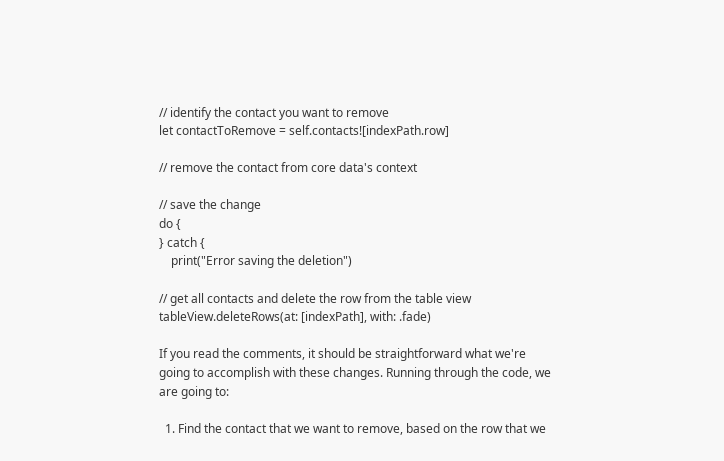// identify the contact you want to remove
let contactToRemove = self.contacts![indexPath.row]

// remove the contact from core data's context

// save the change
do {
} catch {
    print("Error saving the deletion")

// get all contacts and delete the row from the table view
tableView.deleteRows(at: [indexPath], with: .fade)

If you read the comments, it should be straightforward what we're going to accomplish with these changes. Running through the code, we are going to:

  1. Find the contact that we want to remove, based on the row that we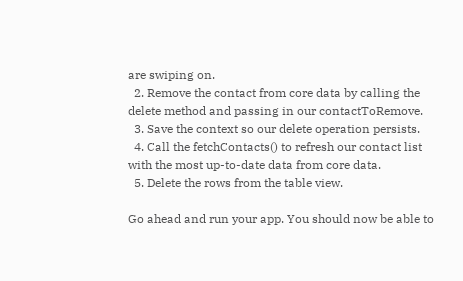are swiping on.
  2. Remove the contact from core data by calling the delete method and passing in our contactToRemove.
  3. Save the context so our delete operation persists.
  4. Call the fetchContacts() to refresh our contact list with the most up-to-date data from core data.
  5. Delete the rows from the table view.

Go ahead and run your app. You should now be able to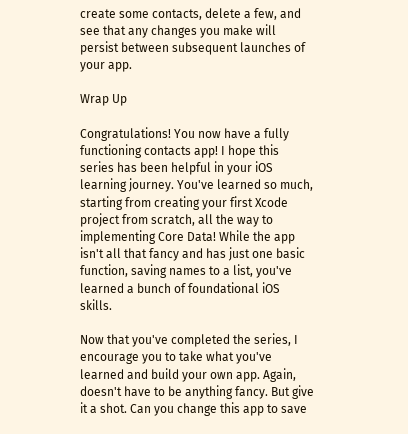create some contacts, delete a few, and see that any changes you make will persist between subsequent launches of your app.

Wrap Up

Congratulations! You now have a fully functioning contacts app! I hope this series has been helpful in your iOS learning journey. You've learned so much, starting from creating your first Xcode project from scratch, all the way to implementing Core Data! While the app isn't all that fancy and has just one basic function, saving names to a list, you've learned a bunch of foundational iOS skills.

Now that you've completed the series, I encourage you to take what you've learned and build your own app. Again, doesn't have to be anything fancy. But give it a shot. Can you change this app to save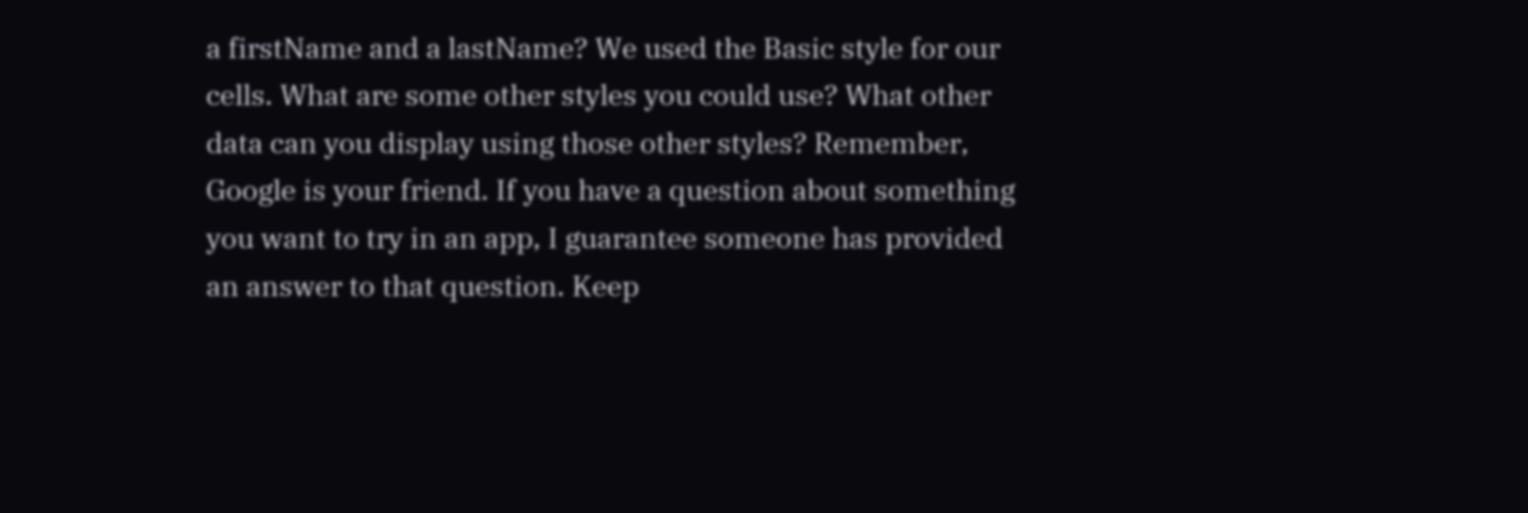a firstName and a lastName? We used the Basic style for our cells. What are some other styles you could use? What other data can you display using those other styles? Remember, Google is your friend. If you have a question about something you want to try in an app, I guarantee someone has provided an answer to that question. Keep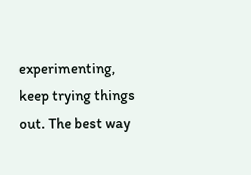experimenting, keep trying things out. The best way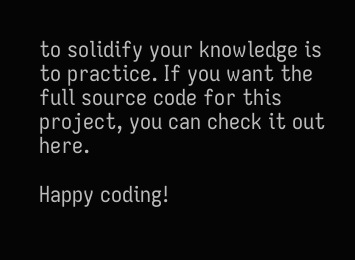to solidify your knowledge is to practice. If you want the full source code for this project, you can check it out here.

Happy coding!